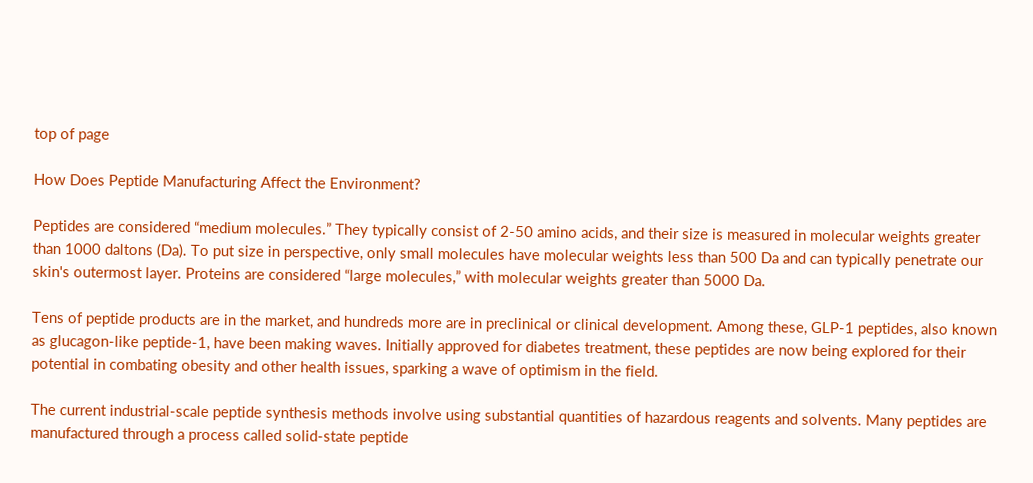top of page

How Does Peptide Manufacturing Affect the Environment?

Peptides are considered “medium molecules.” They typically consist of 2-50 amino acids, and their size is measured in molecular weights greater than 1000 daltons (Da). To put size in perspective, only small molecules have molecular weights less than 500 Da and can typically penetrate our skin's outermost layer. Proteins are considered “large molecules,” with molecular weights greater than 5000 Da.

Tens of peptide products are in the market, and hundreds more are in preclinical or clinical development. Among these, GLP-1 peptides, also known as glucagon-like peptide-1, have been making waves. Initially approved for diabetes treatment, these peptides are now being explored for their potential in combating obesity and other health issues, sparking a wave of optimism in the field.

The current industrial-scale peptide synthesis methods involve using substantial quantities of hazardous reagents and solvents. Many peptides are manufactured through a process called solid-state peptide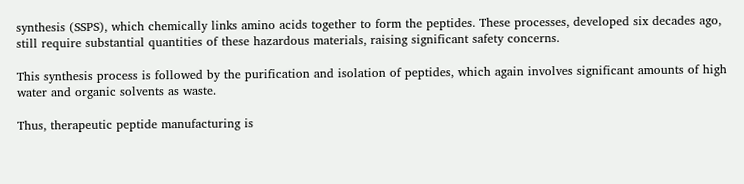synthesis (SSPS), which chemically links amino acids together to form the peptides. These processes, developed six decades ago, still require substantial quantities of these hazardous materials, raising significant safety concerns.

This synthesis process is followed by the purification and isolation of peptides, which again involves significant amounts of high water and organic solvents as waste.

Thus, therapeutic peptide manufacturing is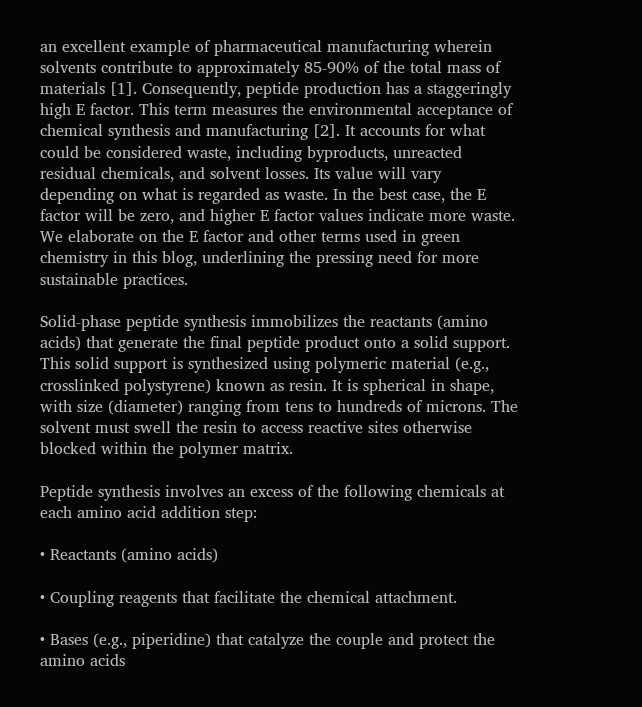an excellent example of pharmaceutical manufacturing wherein solvents contribute to approximately 85-90% of the total mass of materials [1]. Consequently, peptide production has a staggeringly high E factor. This term measures the environmental acceptance of chemical synthesis and manufacturing [2]. It accounts for what could be considered waste, including byproducts, unreacted residual chemicals, and solvent losses. Its value will vary depending on what is regarded as waste. In the best case, the E factor will be zero, and higher E factor values indicate more waste. We elaborate on the E factor and other terms used in green chemistry in this blog, underlining the pressing need for more sustainable practices.

Solid-phase peptide synthesis immobilizes the reactants (amino acids) that generate the final peptide product onto a solid support. This solid support is synthesized using polymeric material (e.g., crosslinked polystyrene) known as resin. It is spherical in shape, with size (diameter) ranging from tens to hundreds of microns. The solvent must swell the resin to access reactive sites otherwise blocked within the polymer matrix.

Peptide synthesis involves an excess of the following chemicals at each amino acid addition step:

• Reactants (amino acids)

• Coupling reagents that facilitate the chemical attachment.

• Bases (e.g., piperidine) that catalyze the couple and protect the amino acids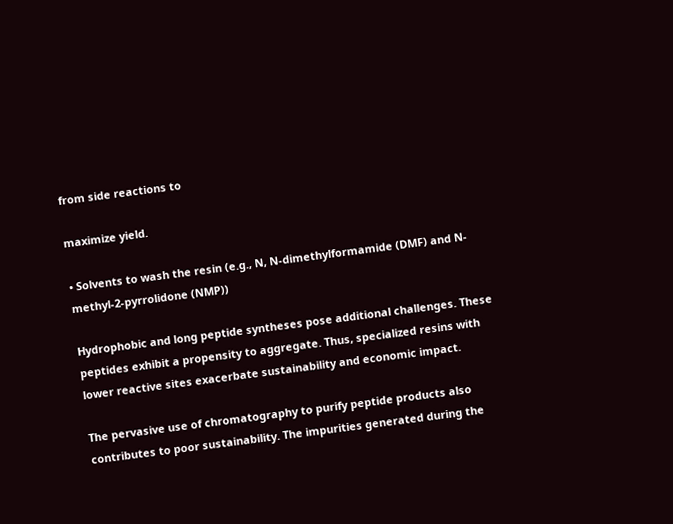from side reactions to

maximize yield.

• Solvents to wash the resin (e.g., N, N-dimethylformamide (DMF) and N- methyl-2-pyrrolidone (NMP))

Hydrophobic and long peptide syntheses pose additional challenges. These peptides exhibit a propensity to aggregate. Thus, specialized resins with lower reactive sites exacerbate sustainability and economic impact.

The pervasive use of chromatography to purify peptide products also contributes to poor sustainability. The impurities generated during the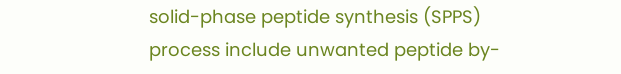solid-phase peptide synthesis (SPPS) process include unwanted peptide by-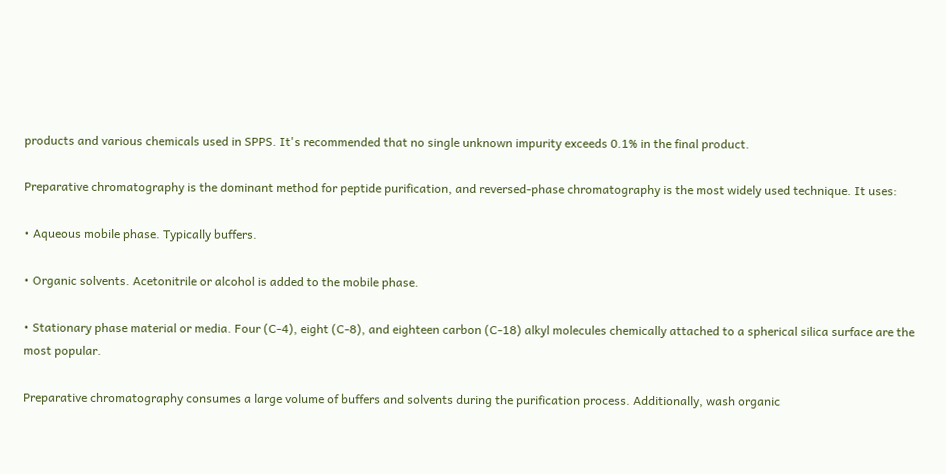products and various chemicals used in SPPS. It's recommended that no single unknown impurity exceeds 0.1% in the final product.

Preparative chromatography is the dominant method for peptide purification, and reversed-phase chromatography is the most widely used technique. It uses:

• Aqueous mobile phase. Typically buffers.

• Organic solvents. Acetonitrile or alcohol is added to the mobile phase.

• Stationary phase material or media. Four (C-4), eight (C-8), and eighteen carbon (C-18) alkyl molecules chemically attached to a spherical silica surface are the most popular.

Preparative chromatography consumes a large volume of buffers and solvents during the purification process. Additionally, wash organic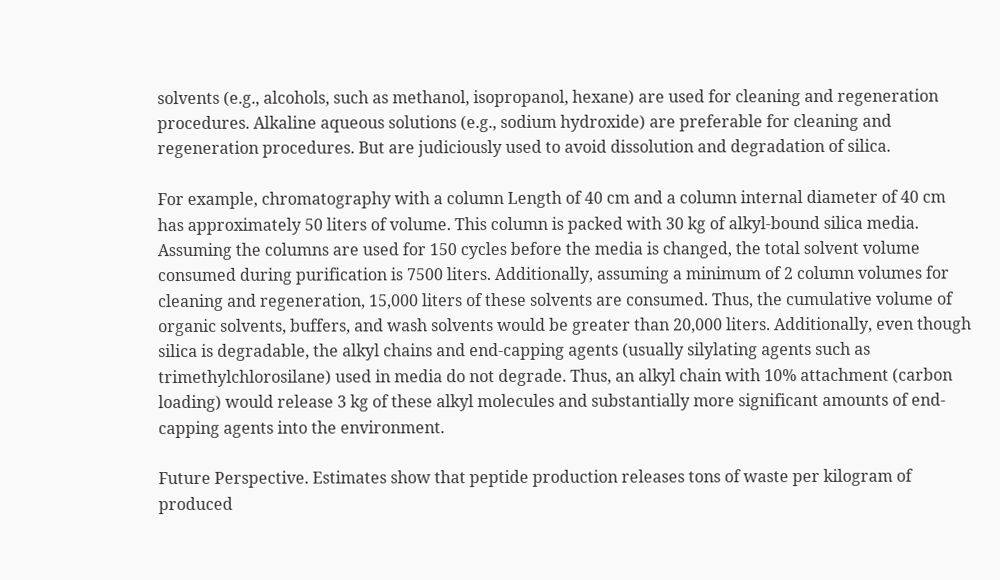solvents (e.g., alcohols, such as methanol, isopropanol, hexane) are used for cleaning and regeneration procedures. Alkaline aqueous solutions (e.g., sodium hydroxide) are preferable for cleaning and regeneration procedures. But are judiciously used to avoid dissolution and degradation of silica.

For example, chromatography with a column Length of 40 cm and a column internal diameter of 40 cm has approximately 50 liters of volume. This column is packed with 30 kg of alkyl-bound silica media. Assuming the columns are used for 150 cycles before the media is changed, the total solvent volume consumed during purification is 7500 liters. Additionally, assuming a minimum of 2 column volumes for cleaning and regeneration, 15,000 liters of these solvents are consumed. Thus, the cumulative volume of organic solvents, buffers, and wash solvents would be greater than 20,000 liters. Additionally, even though silica is degradable, the alkyl chains and end-capping agents (usually silylating agents such as trimethylchlorosilane) used in media do not degrade. Thus, an alkyl chain with 10% attachment (carbon loading) would release 3 kg of these alkyl molecules and substantially more significant amounts of end-capping agents into the environment.

Future Perspective. Estimates show that peptide production releases tons of waste per kilogram of produced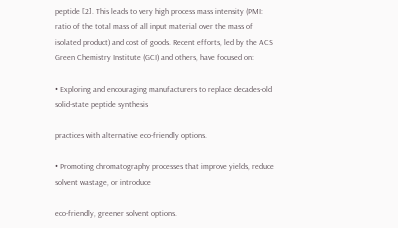peptide [2]. This leads to very high process mass intensity (PMI: ratio of the total mass of all input material over the mass of isolated product) and cost of goods. Recent efforts, led by the ACS Green Chemistry Institute (GCI) and others, have focused on:

• Exploring and encouraging manufacturers to replace decades-old solid-state peptide synthesis

practices with alternative eco-friendly options.

• Promoting chromatography processes that improve yields, reduce solvent wastage, or introduce

eco-friendly, greener solvent options.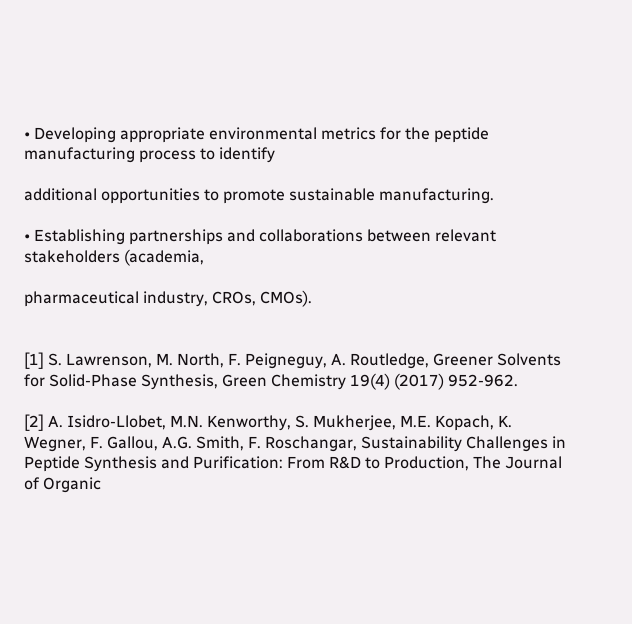• Developing appropriate environmental metrics for the peptide manufacturing process to identify

additional opportunities to promote sustainable manufacturing.

• Establishing partnerships and collaborations between relevant stakeholders (academia,

pharmaceutical industry, CROs, CMOs).


[1] S. Lawrenson, M. North, F. Peigneguy, A. Routledge, Greener Solvents for Solid-Phase Synthesis, Green Chemistry 19(4) (2017) 952-962.

[2] A. Isidro-Llobet, M.N. Kenworthy, S. Mukherjee, M.E. Kopach, K. Wegner, F. Gallou, A.G. Smith, F. Roschangar, Sustainability Challenges in Peptide Synthesis and Purification: From R&D to Production, The Journal of Organic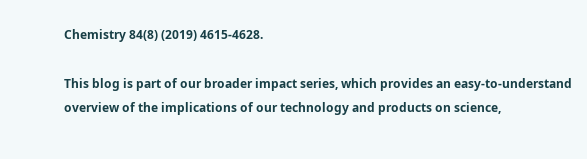Chemistry 84(8) (2019) 4615-4628.

This blog is part of our broader impact series, which provides an easy-to-understand overview of the implications of our technology and products on science,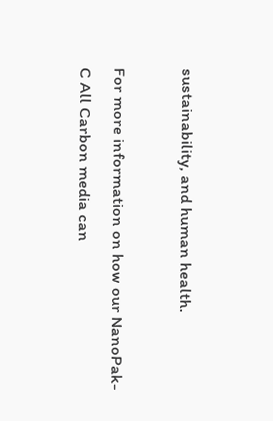sustainability, and human health.

For more information on how our NanoPak-C All Carbon media can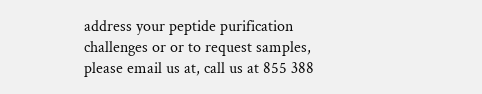address your peptide purification challenges or or to request samples, please email us at, call us at 855 388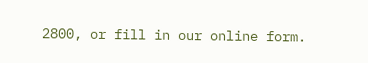2800, or fill in our online form.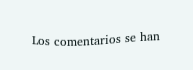Los comentarios se han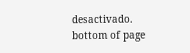desactivado.
bottom of page